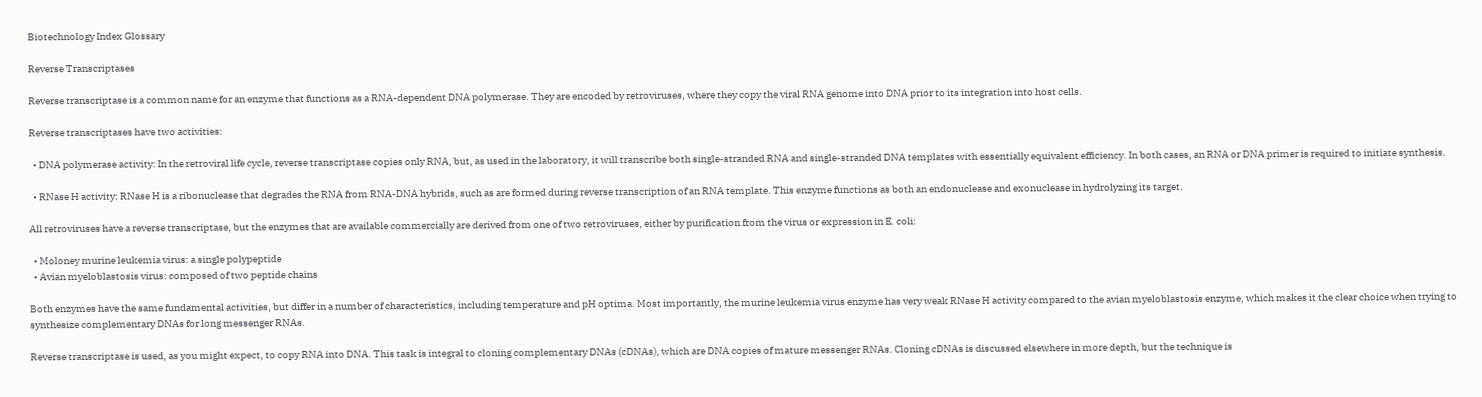Biotechnology Index Glossary

Reverse Transcriptases

Reverse transcriptase is a common name for an enzyme that functions as a RNA-dependent DNA polymerase. They are encoded by retroviruses, where they copy the viral RNA genome into DNA prior to its integration into host cells.

Reverse transcriptases have two activities:

  • DNA polymerase activity: In the retroviral life cycle, reverse transcriptase copies only RNA, but, as used in the laboratory, it will transcribe both single-stranded RNA and single-stranded DNA templates with essentially equivalent efficiency. In both cases, an RNA or DNA primer is required to initiate synthesis.

  • RNase H activity: RNase H is a ribonuclease that degrades the RNA from RNA-DNA hybrids, such as are formed during reverse transcription of an RNA template. This enzyme functions as both an endonuclease and exonuclease in hydrolyzing its target.

All retroviruses have a reverse transcriptase, but the enzymes that are available commercially are derived from one of two retroviruses, either by purification from the virus or expression in E. coli:

  • Moloney murine leukemia virus: a single polypeptide
  • Avian myeloblastosis virus: composed of two peptide chains

Both enzymes have the same fundamental activities, but differ in a number of characteristics, including temperature and pH optima. Most importantly, the murine leukemia virus enzyme has very weak RNase H activity compared to the avian myeloblastosis enzyme, which makes it the clear choice when trying to synthesize complementary DNAs for long messenger RNAs.

Reverse transcriptase is used, as you might expect, to copy RNA into DNA. This task is integral to cloning complementary DNAs (cDNAs), which are DNA copies of mature messenger RNAs. Cloning cDNAs is discussed elsewhere in more depth, but the technique is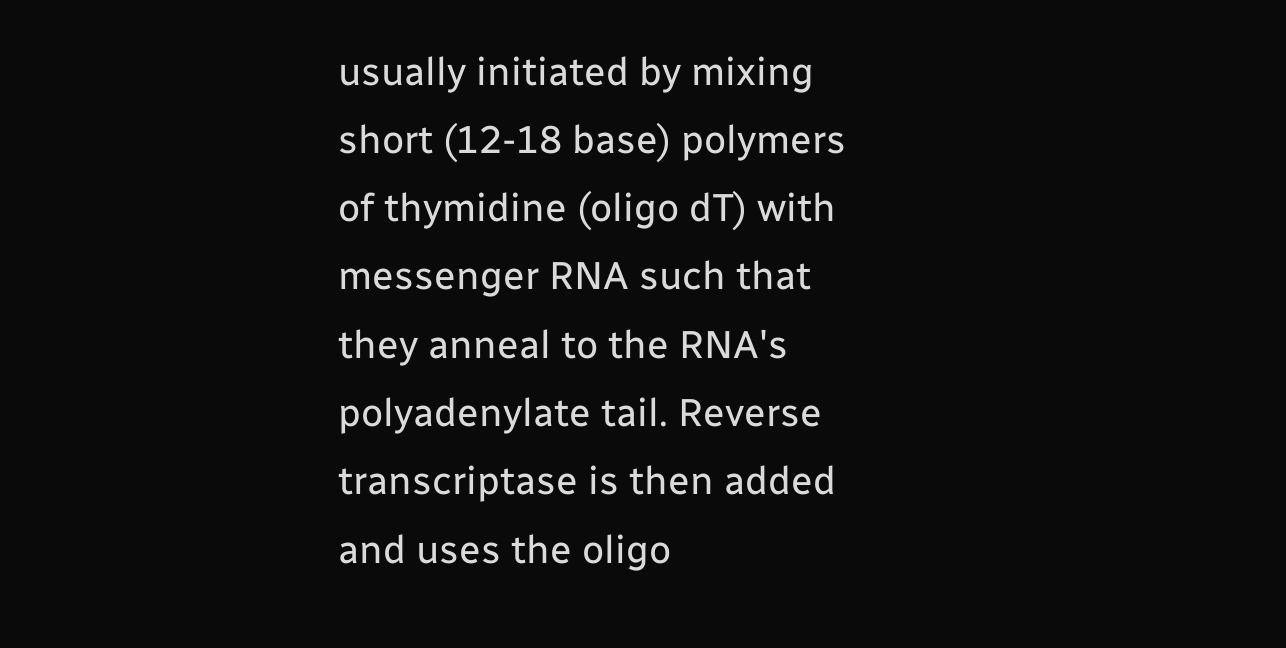usually initiated by mixing short (12-18 base) polymers of thymidine (oligo dT) with messenger RNA such that they anneal to the RNA's polyadenylate tail. Reverse transcriptase is then added and uses the oligo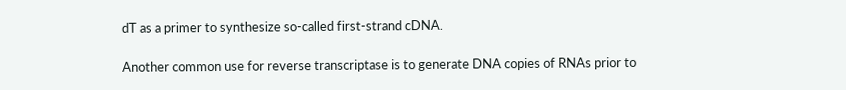dT as a primer to synthesize so-called first-strand cDNA.

Another common use for reverse transcriptase is to generate DNA copies of RNAs prior to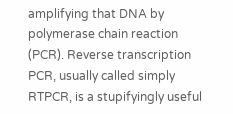amplifying that DNA by polymerase chain reaction (PCR). Reverse transcription PCR, usually called simply RTPCR, is a stupifyingly useful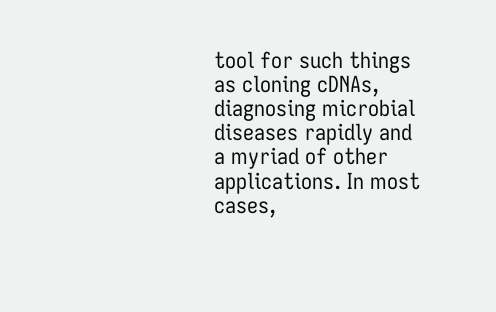tool for such things as cloning cDNAs, diagnosing microbial diseases rapidly and a myriad of other applications. In most cases,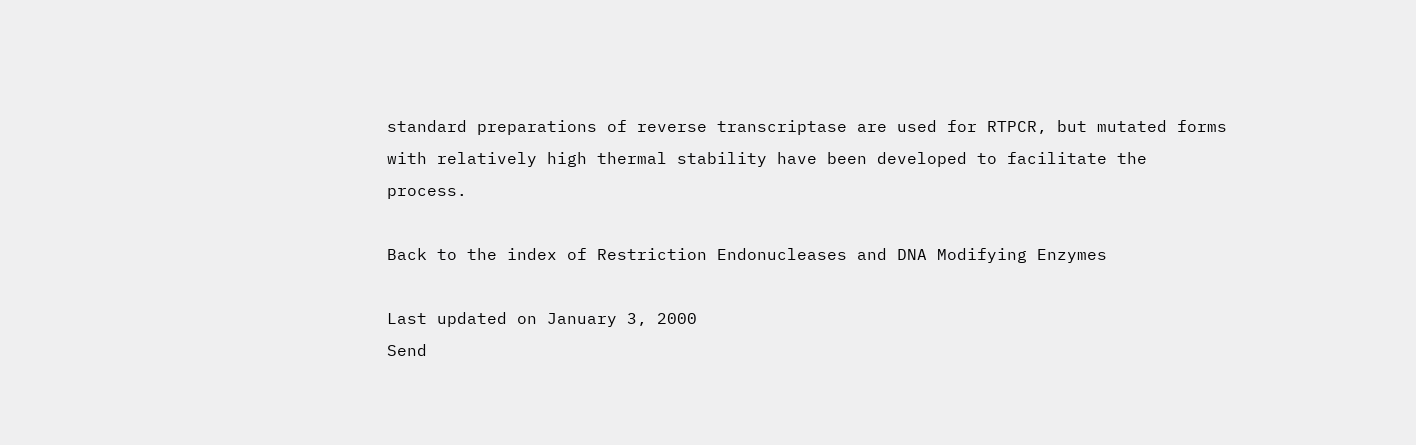standard preparations of reverse transcriptase are used for RTPCR, but mutated forms with relatively high thermal stability have been developed to facilitate the process.

Back to the index of Restriction Endonucleases and DNA Modifying Enzymes

Last updated on January 3, 2000
Send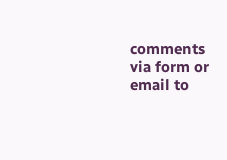comments via form or email to